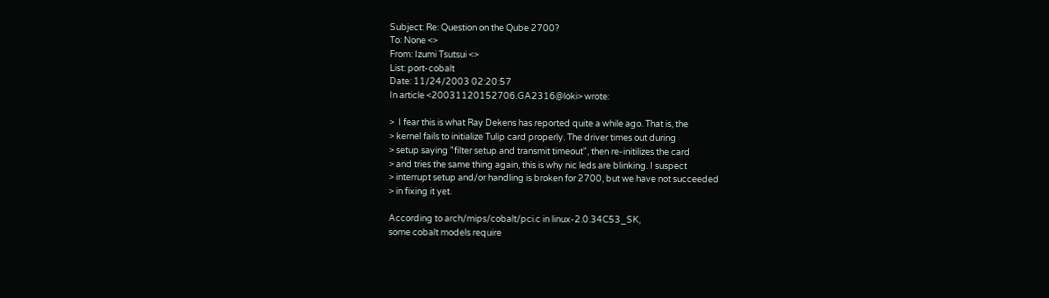Subject: Re: Question on the Qube 2700?
To: None <>
From: Izumi Tsutsui <>
List: port-cobalt
Date: 11/24/2003 02:20:57
In article <20031120152706.GA2316@loki> wrote:

>  I fear this is what Ray Dekens has reported quite a while ago. That is, the
> kernel fails to initialize Tulip card properly. The driver times out during
> setup saying "filter setup and transmit timeout", then re-initilizes the card
> and tries the same thing again, this is why nic leds are blinking. I suspect
> interrupt setup and/or handling is broken for 2700, but we have not succeeded
> in fixing it yet.

According to arch/mips/cobalt/pci.c in linux-2.0.34C53_SK,
some cobalt models require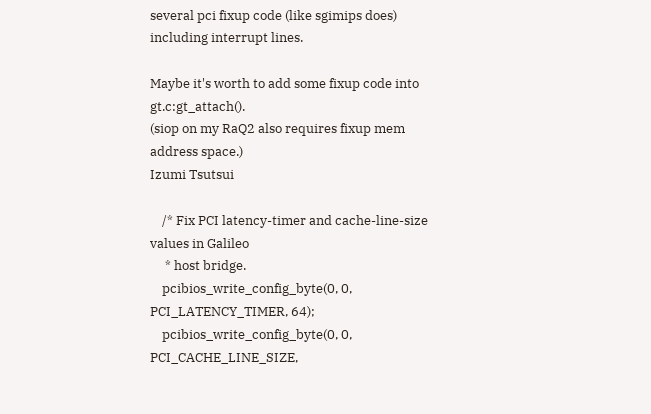several pci fixup code (like sgimips does)
including interrupt lines.

Maybe it's worth to add some fixup code into gt.c:gt_attach().
(siop on my RaQ2 also requires fixup mem address space.)
Izumi Tsutsui

    /* Fix PCI latency-timer and cache-line-size values in Galileo
     * host bridge.
    pcibios_write_config_byte(0, 0, PCI_LATENCY_TIMER, 64);
    pcibios_write_config_byte(0, 0, PCI_CACHE_LINE_SIZE,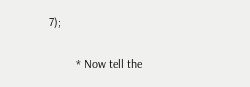7);

         * Now tell the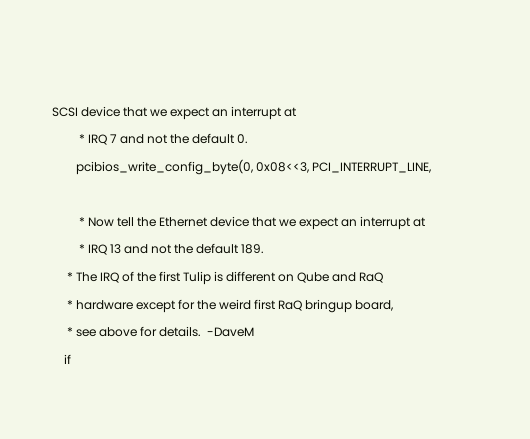SCSI device that we expect an interrupt at
         * IRQ 7 and not the default 0.
        pcibios_write_config_byte(0, 0x08<<3, PCI_INTERRUPT_LINE,

         * Now tell the Ethernet device that we expect an interrupt at
         * IRQ 13 and not the default 189.
     * The IRQ of the first Tulip is different on Qube and RaQ
     * hardware except for the weird first RaQ bringup board,
     * see above for details.  -DaveM
    if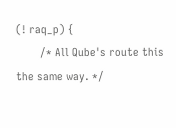(! raq_p) {
        /* All Qube's route this the same way. */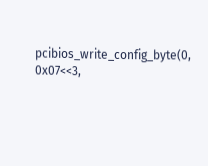pcibios_write_config_byte(0, 0x07<<3,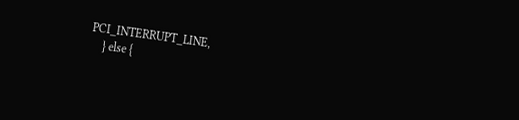PCI_INTERRUPT_LINE,
    } else {